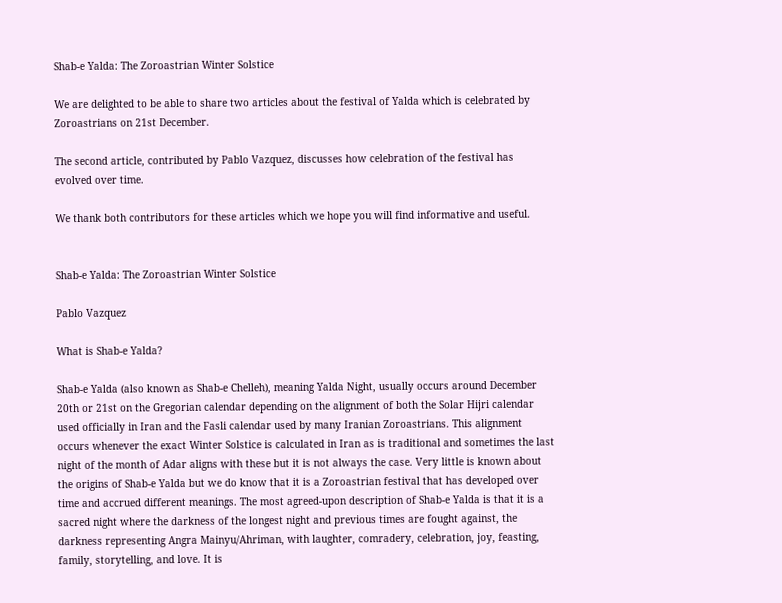Shab-e Yalda: The Zoroastrian Winter Solstice

We are delighted to be able to share two articles about the festival of Yalda which is celebrated by Zoroastrians on 21st December.

The second article, contributed by Pablo Vazquez, discusses how celebration of the festival has evolved over time.

We thank both contributors for these articles which we hope you will find informative and useful.


Shab-e Yalda: The Zoroastrian Winter Solstice

Pablo Vazquez

What is Shab-e Yalda?

Shab-e Yalda (also known as Shab-e Chelleh), meaning Yalda Night, usually occurs around December 20th or 21st on the Gregorian calendar depending on the alignment of both the Solar Hijri calendar used officially in Iran and the Fasli calendar used by many Iranian Zoroastrians. This alignment occurs whenever the exact Winter Solstice is calculated in Iran as is traditional and sometimes the last night of the month of Adar aligns with these but it is not always the case. Very little is known about the origins of Shab-e Yalda but we do know that it is a Zoroastrian festival that has developed over time and accrued different meanings. The most agreed-upon description of Shab-e Yalda is that it is a sacred night where the darkness of the longest night and previous times are fought against, the darkness representing Angra Mainyu/Ahriman, with laughter, comradery, celebration, joy, feasting, family, storytelling, and love. It is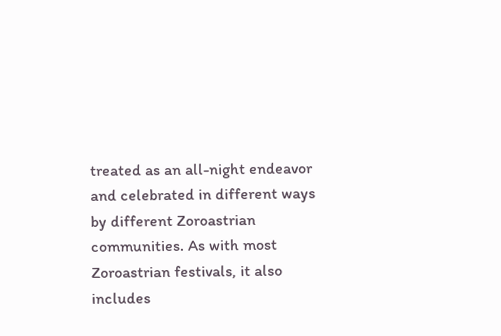treated as an all-night endeavor and celebrated in different ways by different Zoroastrian communities. As with most Zoroastrian festivals, it also includes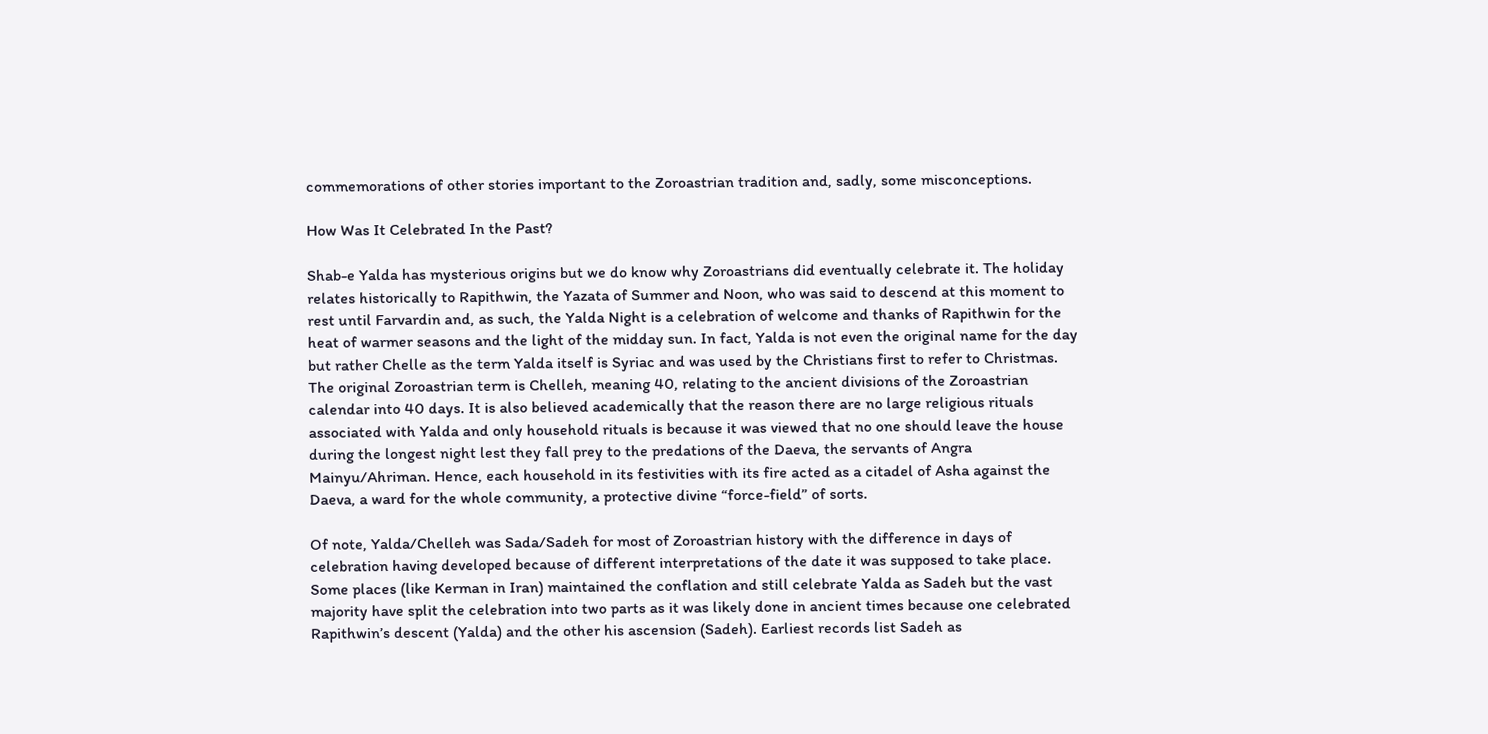commemorations of other stories important to the Zoroastrian tradition and, sadly, some misconceptions.

How Was It Celebrated In the Past?

Shab-e Yalda has mysterious origins but we do know why Zoroastrians did eventually celebrate it. The holiday relates historically to Rapithwin, the Yazata of Summer and Noon, who was said to descend at this moment to rest until Farvardin and, as such, the Yalda Night is a celebration of welcome and thanks of Rapithwin for the heat of warmer seasons and the light of the midday sun. In fact, Yalda is not even the original name for the day but rather Chelle as the term Yalda itself is Syriac and was used by the Christians first to refer to Christmas. The original Zoroastrian term is Chelleh, meaning 40, relating to the ancient divisions of the Zoroastrian calendar into 40 days. It is also believed academically that the reason there are no large religious rituals associated with Yalda and only household rituals is because it was viewed that no one should leave the house during the longest night lest they fall prey to the predations of the Daeva, the servants of Angra Mainyu/Ahriman. Hence, each household in its festivities with its fire acted as a citadel of Asha against the Daeva, a ward for the whole community, a protective divine “force-field” of sorts.

Of note, Yalda/Chelleh was Sada/Sadeh for most of Zoroastrian history with the difference in days of celebration having developed because of different interpretations of the date it was supposed to take place. Some places (like Kerman in Iran) maintained the conflation and still celebrate Yalda as Sadeh but the vast majority have split the celebration into two parts as it was likely done in ancient times because one celebrated Rapithwin’s descent (Yalda) and the other his ascension (Sadeh). Earliest records list Sadeh as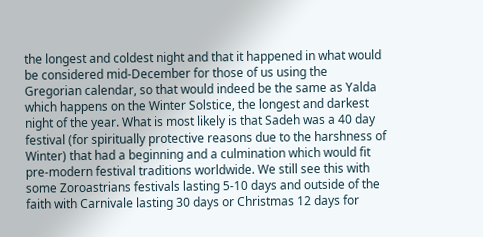the longest and coldest night and that it happened in what would be considered mid-December for those of us using the Gregorian calendar, so that would indeed be the same as Yalda which happens on the Winter Solstice, the longest and darkest night of the year. What is most likely is that Sadeh was a 40 day festival (for spiritually protective reasons due to the harshness of Winter) that had a beginning and a culmination which would fit pre-modern festival traditions worldwide. We still see this with some Zoroastrians festivals lasting 5-10 days and outside of the faith with Carnivale lasting 30 days or Christmas 12 days for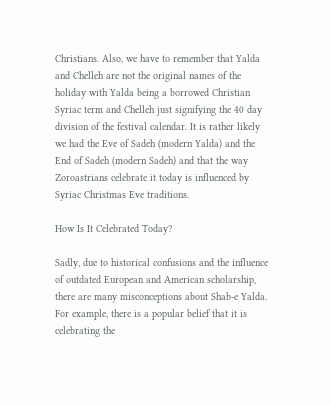Christians. Also, we have to remember that Yalda and Chelleh are not the original names of the holiday with Yalda being a borrowed Christian Syriac term and Chelleh just signifying the 40 day division of the festival calendar. It is rather likely we had the Eve of Sadeh (modern Yalda) and the End of Sadeh (modern Sadeh) and that the way Zoroastrians celebrate it today is influenced by Syriac Christmas Eve traditions.

How Is It Celebrated Today?

Sadly, due to historical confusions and the influence of outdated European and American scholarship, there are many misconceptions about Shab-e Yalda. For example, there is a popular belief that it is celebrating the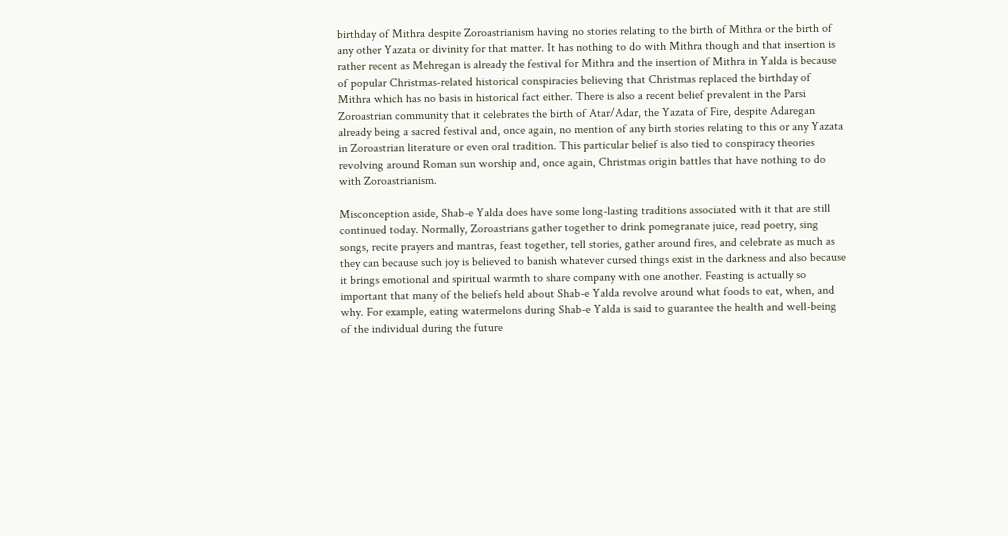birthday of Mithra despite Zoroastrianism having no stories relating to the birth of Mithra or the birth of any other Yazata or divinity for that matter. It has nothing to do with Mithra though and that insertion is rather recent as Mehregan is already the festival for Mithra and the insertion of Mithra in Yalda is because of popular Christmas-related historical conspiracies believing that Christmas replaced the birthday of Mithra which has no basis in historical fact either. There is also a recent belief prevalent in the Parsi Zoroastrian community that it celebrates the birth of Atar/Adar, the Yazata of Fire, despite Adaregan already being a sacred festival and, once again, no mention of any birth stories relating to this or any Yazata in Zoroastrian literature or even oral tradition. This particular belief is also tied to conspiracy theories revolving around Roman sun worship and, once again, Christmas origin battles that have nothing to do with Zoroastrianism.

Misconception aside, Shab-e Yalda does have some long-lasting traditions associated with it that are still continued today. Normally, Zoroastrians gather together to drink pomegranate juice, read poetry, sing songs, recite prayers and mantras, feast together, tell stories, gather around fires, and celebrate as much as they can because such joy is believed to banish whatever cursed things exist in the darkness and also because it brings emotional and spiritual warmth to share company with one another. Feasting is actually so important that many of the beliefs held about Shab-e Yalda revolve around what foods to eat, when, and why. For example, eating watermelons during Shab-e Yalda is said to guarantee the health and well-being of the individual during the future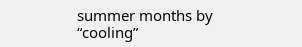summer months by “cooling”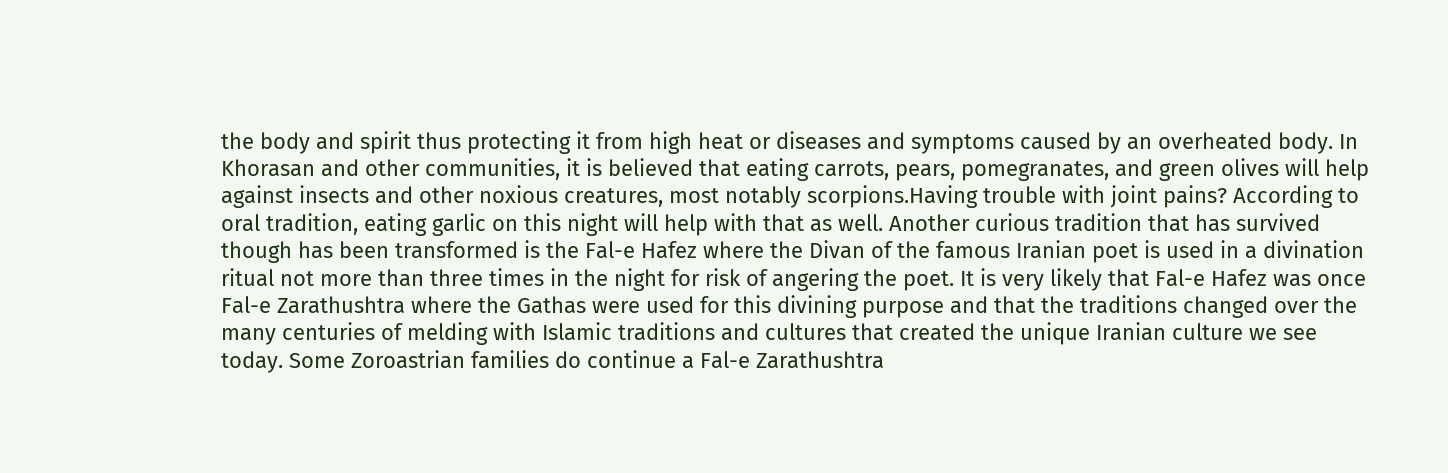the body and spirit thus protecting it from high heat or diseases and symptoms caused by an overheated body. In Khorasan and other communities, it is believed that eating carrots, pears, pomegranates, and green olives will help against insects and other noxious creatures, most notably scorpions.Having trouble with joint pains? According to oral tradition, eating garlic on this night will help with that as well. Another curious tradition that has survived though has been transformed is the Fal-e Hafez where the Divan of the famous Iranian poet is used in a divination ritual not more than three times in the night for risk of angering the poet. It is very likely that Fal-e Hafez was once Fal-e Zarathushtra where the Gathas were used for this divining purpose and that the traditions changed over the many centuries of melding with Islamic traditions and cultures that created the unique Iranian culture we see today. Some Zoroastrian families do continue a Fal-e Zarathushtra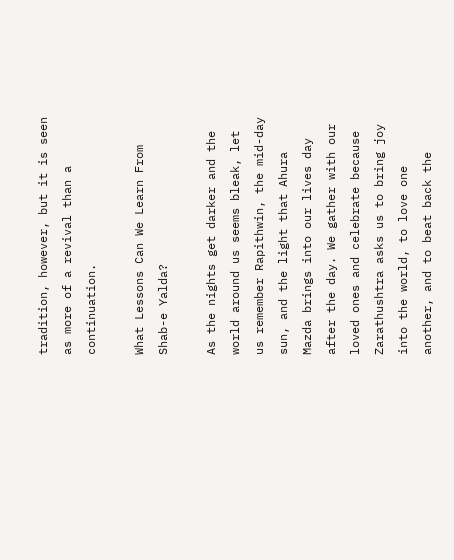tradition, however, but it is seen as more of a revival than a continuation.

What Lessons Can We Learn From Shab-e Yalda?

As the nights get darker and the world around us seems bleak, let us remember Rapithwin, the mid-day sun, and the light that Ahura Mazda brings into our lives day after the day. We gather with our loved ones and celebrate because Zarathushtra asks us to bring joy into the world, to love one another, and to beat back the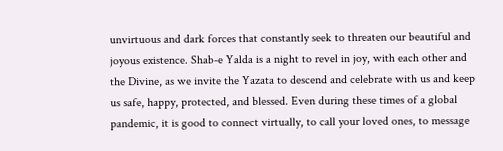unvirtuous and dark forces that constantly seek to threaten our beautiful and joyous existence. Shab-e Yalda is a night to revel in joy, with each other and the Divine, as we invite the Yazata to descend and celebrate with us and keep us safe, happy, protected, and blessed. Even during these times of a global pandemic, it is good to connect virtually, to call your loved ones, to message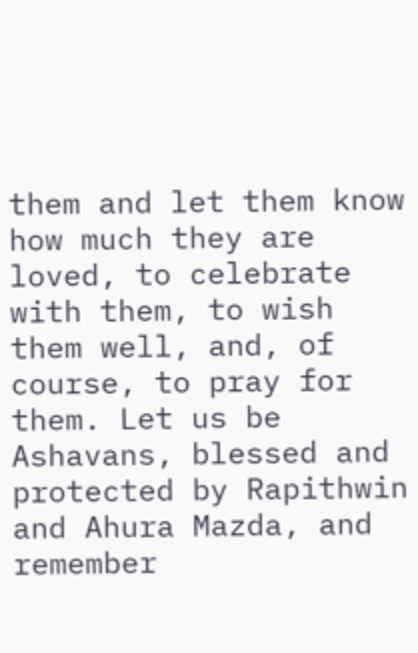them and let them know how much they are loved, to celebrate with them, to wish them well, and, of course, to pray for them. Let us be Ashavans, blessed and protected by Rapithwin and Ahura Mazda, and remember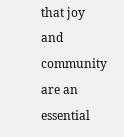that joy and community are an essential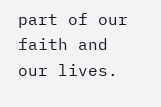part of our faith and our lives.